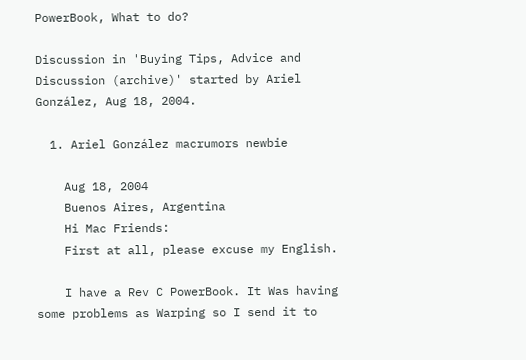PowerBook, What to do?

Discussion in 'Buying Tips, Advice and Discussion (archive)' started by Ariel González, Aug 18, 2004.

  1. Ariel González macrumors newbie

    Aug 18, 2004
    Buenos Aires, Argentina
    Hi Mac Friends:
    First at all, please excuse my English.

    I have a Rev C PowerBook. It Was having some problems as Warping so I send it to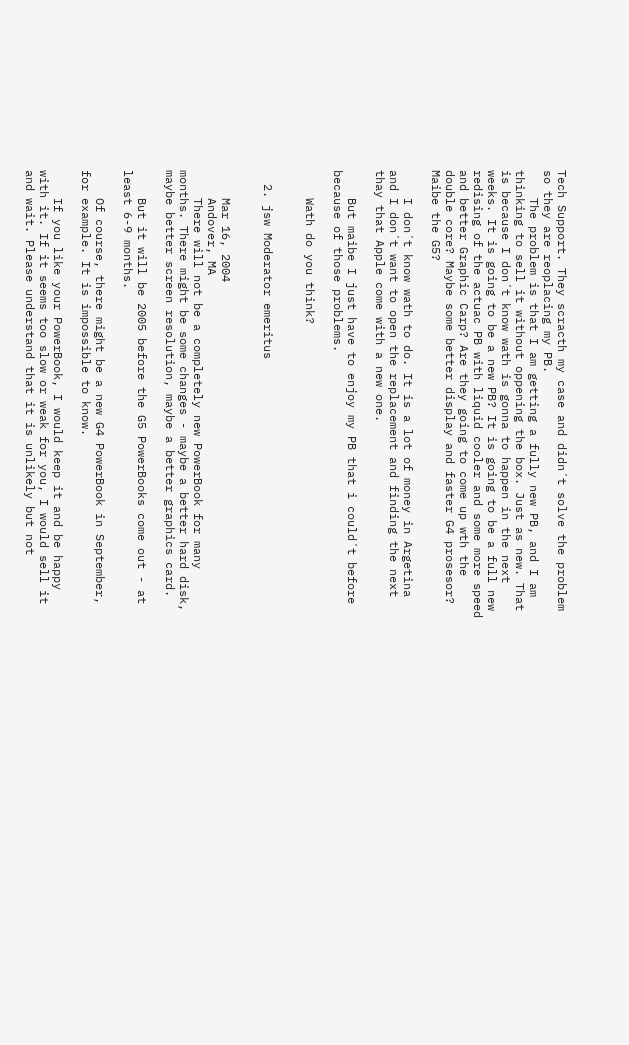Tech Support. They scracth my case and didn´t solve the problem so they are reoplacing my PB.
    The problem is that I am getting a fully new PB, and I am thinking to sell it without oppening the box. Just as new. That is because I don´t know wath is gonna to happen in the next weeks. It is going to be a new PB? It is going to be a full new redising of the actuac PB with liquid cooler and some more speed and better Graphic Carp? Are they going to come up wth the double core? Maybe some better display and faster G4 prosesor? Maibe the G5?

    I don´t know wath to do. It is a lot of money in Argetina and I don´t want to open the replacement and finding the next thay that Apple come with a new one.

    But maibe I just have to enjoy my PB that i could´t before because of those problems.

    Wath do you think?


  2. jsw Moderator emeritus


    Mar 16, 2004
    Andover, MA
    There will not be a completely new PowerBook for many months. There might be some changes - maybe a better hard disk, maybe better screen resolution, maybe a better graphics card.

    But it will be 2005 before the G5 PowerBooks come out - at least 6-9 months.

    Of course, there might be a new G4 PowerBook in September, for example. It is impossible to know.

    If you like your PowerBook, I would keep it and be happy with it. If it seems too slow or weak for you, I would sell it and wait. Please understand that it is unlikely but not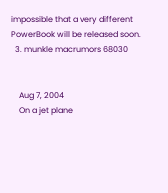impossible that a very different PowerBook will be released soon.
  3. munkle macrumors 68030


    Aug 7, 2004
    On a jet plane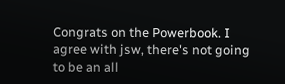Congrats on the Powerbook. I agree with jsw, there's not going to be an all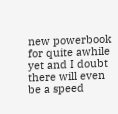new powerbook for quite awhile yet and I doubt there will even be a speed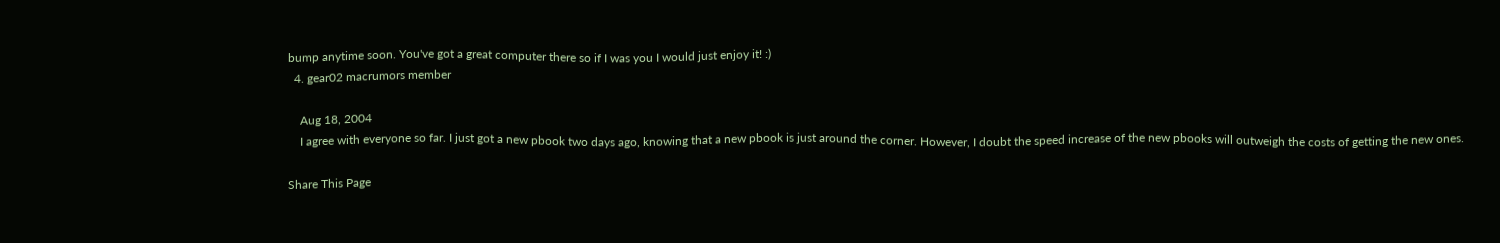bump anytime soon. You've got a great computer there so if I was you I would just enjoy it! :)
  4. gear02 macrumors member

    Aug 18, 2004
    I agree with everyone so far. I just got a new pbook two days ago, knowing that a new pbook is just around the corner. However, I doubt the speed increase of the new pbooks will outweigh the costs of getting the new ones.

Share This Page